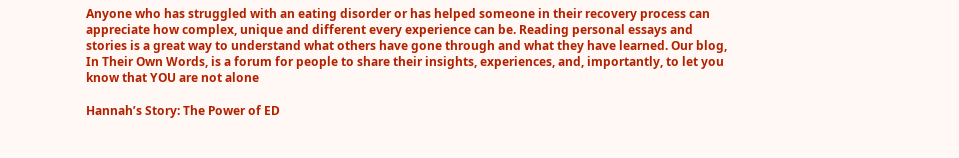Anyone who has struggled with an eating disorder or has helped someone in their recovery process can appreciate how complex, unique and different every experience can be. Reading personal essays and stories is a great way to understand what others have gone through and what they have learned. Our blog, In Their Own Words, is a forum for people to share their insights, experiences, and, importantly, to let you know that YOU are not alone

Hannah’s Story: The Power of ED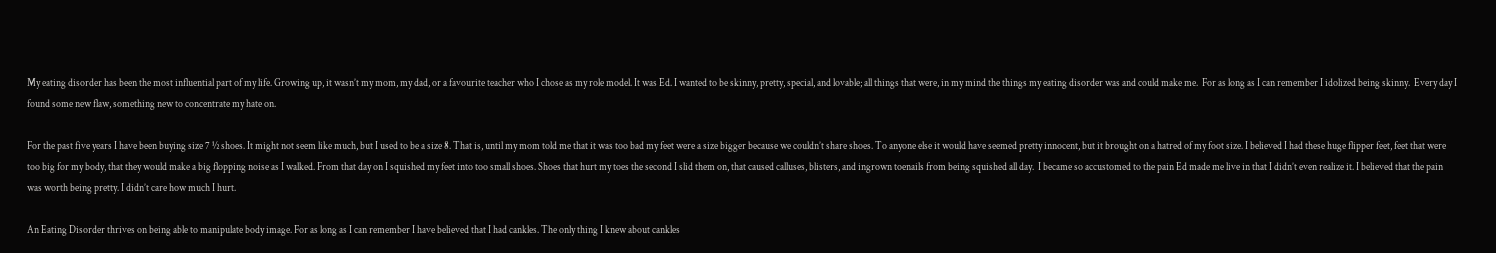My eating disorder has been the most influential part of my life. Growing up, it wasn’t my mom, my dad, or a favourite teacher who I chose as my role model. It was Ed. I wanted to be skinny, pretty, special, and lovable; all things that were, in my mind the things my eating disorder was and could make me.  For as long as I can remember I idolized being skinny.  Every day I found some new flaw, something new to concentrate my hate on.

For the past five years I have been buying size 7 ½ shoes. It might not seem like much, but I used to be a size 8. That is, until my mom told me that it was too bad my feet were a size bigger because we couldn’t share shoes. To anyone else it would have seemed pretty innocent, but it brought on a hatred of my foot size. I believed I had these huge flipper feet, feet that were too big for my body, that they would make a big flopping noise as I walked. From that day on I squished my feet into too small shoes. Shoes that hurt my toes the second I slid them on, that caused calluses, blisters, and ingrown toenails from being squished all day.  I became so accustomed to the pain Ed made me live in that I didn’t even realize it. I believed that the pain was worth being pretty. I didn’t care how much I hurt.

An Eating Disorder thrives on being able to manipulate body image. For as long as I can remember I have believed that I had cankles. The only thing I knew about cankles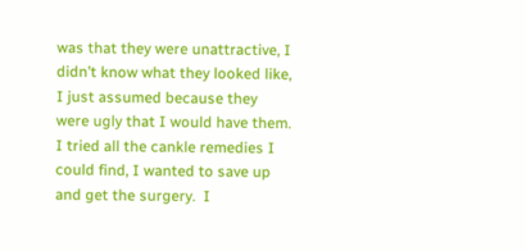was that they were unattractive, I didn’t know what they looked like, I just assumed because they were ugly that I would have them. I tried all the cankle remedies I could find, I wanted to save up and get the surgery.  I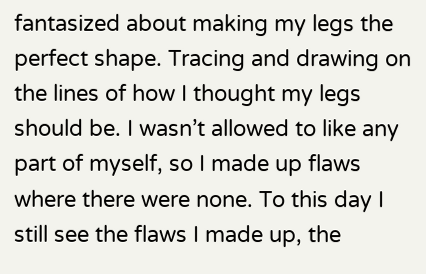fantasized about making my legs the perfect shape. Tracing and drawing on the lines of how I thought my legs should be. I wasn’t allowed to like any part of myself, so I made up flaws where there were none. To this day I still see the flaws I made up, the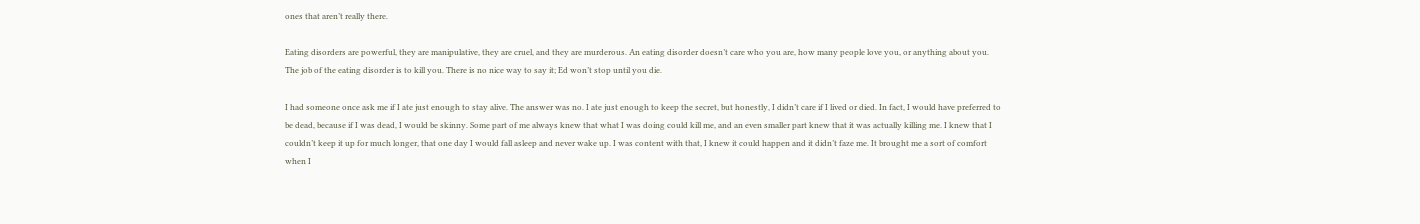ones that aren’t really there.

Eating disorders are powerful, they are manipulative, they are cruel, and they are murderous. An eating disorder doesn’t care who you are, how many people love you, or anything about you. The job of the eating disorder is to kill you. There is no nice way to say it; Ed won’t stop until you die.

I had someone once ask me if I ate just enough to stay alive. The answer was no. I ate just enough to keep the secret, but honestly, I didn’t care if I lived or died. In fact, I would have preferred to be dead, because if I was dead, I would be skinny. Some part of me always knew that what I was doing could kill me, and an even smaller part knew that it was actually killing me. I knew that I couldn’t keep it up for much longer, that one day I would fall asleep and never wake up. I was content with that, I knew it could happen and it didn’t faze me. It brought me a sort of comfort when I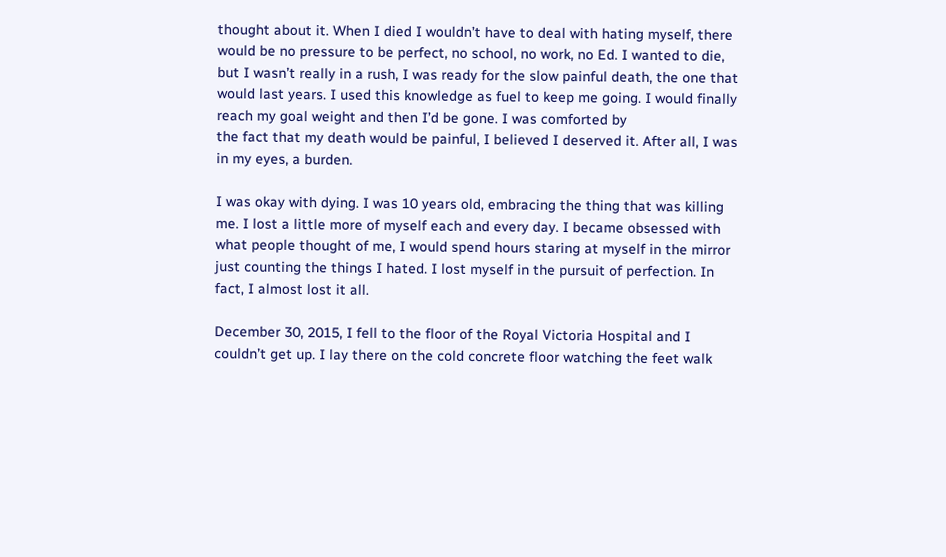thought about it. When I died I wouldn’t have to deal with hating myself, there would be no pressure to be perfect, no school, no work, no Ed. I wanted to die, but I wasn’t really in a rush, I was ready for the slow painful death, the one that would last years. I used this knowledge as fuel to keep me going. I would finally reach my goal weight and then I’d be gone. I was comforted by
the fact that my death would be painful, I believed I deserved it. After all, I was in my eyes, a burden.

I was okay with dying. I was 10 years old, embracing the thing that was killing me. I lost a little more of myself each and every day. I became obsessed with what people thought of me, I would spend hours staring at myself in the mirror just counting the things I hated. I lost myself in the pursuit of perfection. In fact, I almost lost it all.

December 30, 2015, I fell to the floor of the Royal Victoria Hospital and I couldn’t get up. I lay there on the cold concrete floor watching the feet walk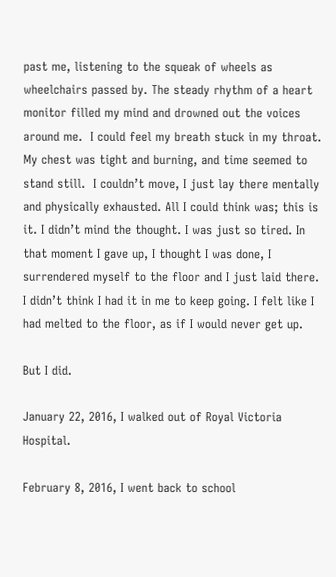past me, listening to the squeak of wheels as wheelchairs passed by. The steady rhythm of a heart monitor filled my mind and drowned out the voices around me.  I could feel my breath stuck in my throat. My chest was tight and burning, and time seemed to stand still.  I couldn’t move, I just lay there mentally and physically exhausted. All I could think was; this is it. I didn’t mind the thought. I was just so tired. In that moment I gave up, I thought I was done, I surrendered myself to the floor and I just laid there. I didn’t think I had it in me to keep going. I felt like I had melted to the floor, as if I would never get up.

But I did.

January 22, 2016, I walked out of Royal Victoria Hospital.

February 8, 2016, I went back to school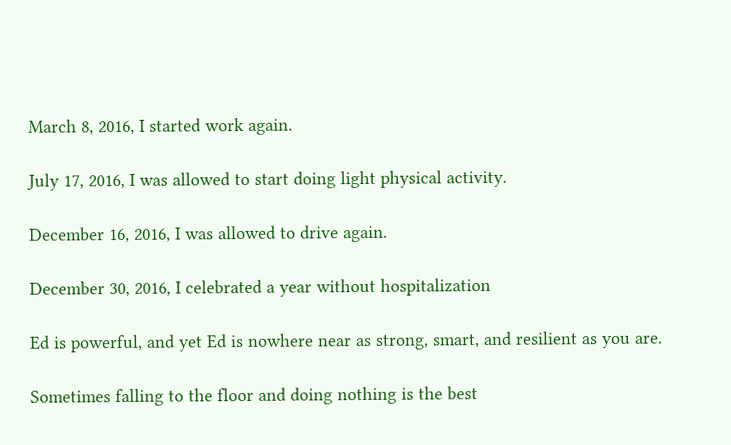March 8, 2016, I started work again.

July 17, 2016, I was allowed to start doing light physical activity.

December 16, 2016, I was allowed to drive again.

December 30, 2016, I celebrated a year without hospitalization

Ed is powerful, and yet Ed is nowhere near as strong, smart, and resilient as you are.

Sometimes falling to the floor and doing nothing is the best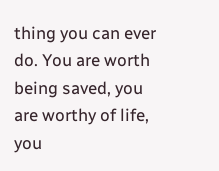thing you can ever do. You are worth being saved, you are worthy of life, you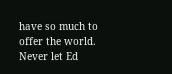have so much to offer the world. Never let Ed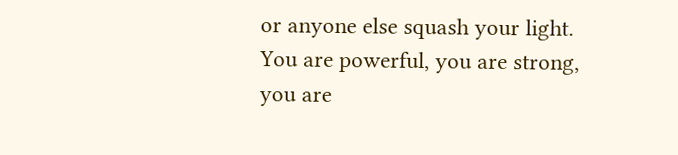or anyone else squash your light. You are powerful, you are strong, you are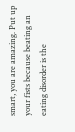smart, you are amazing. Put up your fists because beating an eating disorder is the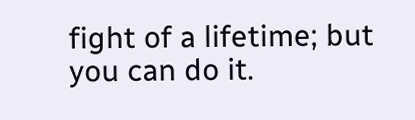fight of a lifetime; but you can do it.